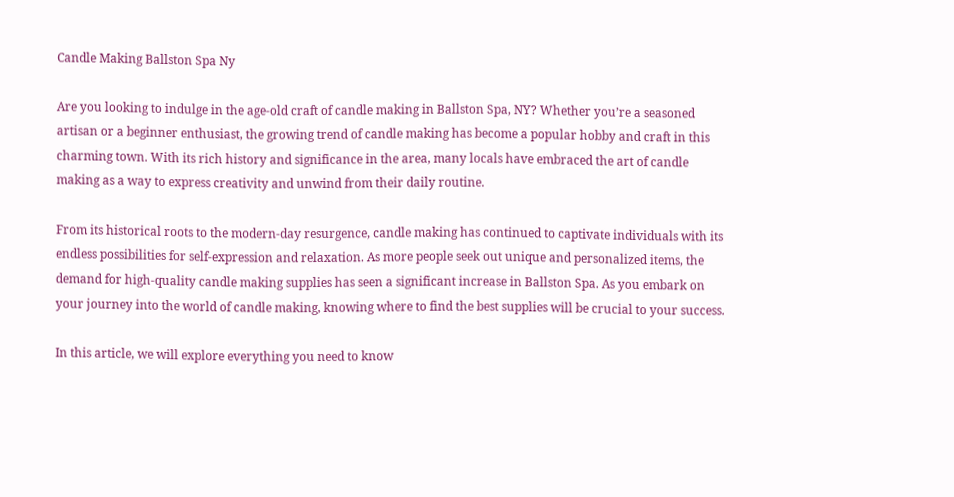Candle Making Ballston Spa Ny

Are you looking to indulge in the age-old craft of candle making in Ballston Spa, NY? Whether you’re a seasoned artisan or a beginner enthusiast, the growing trend of candle making has become a popular hobby and craft in this charming town. With its rich history and significance in the area, many locals have embraced the art of candle making as a way to express creativity and unwind from their daily routine.

From its historical roots to the modern-day resurgence, candle making has continued to captivate individuals with its endless possibilities for self-expression and relaxation. As more people seek out unique and personalized items, the demand for high-quality candle making supplies has seen a significant increase in Ballston Spa. As you embark on your journey into the world of candle making, knowing where to find the best supplies will be crucial to your success.

In this article, we will explore everything you need to know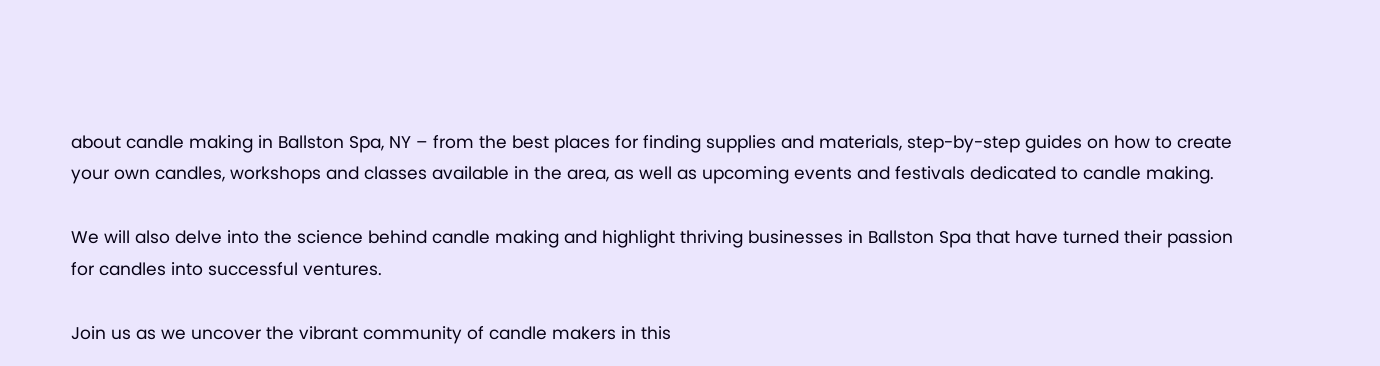about candle making in Ballston Spa, NY – from the best places for finding supplies and materials, step-by-step guides on how to create your own candles, workshops and classes available in the area, as well as upcoming events and festivals dedicated to candle making.

We will also delve into the science behind candle making and highlight thriving businesses in Ballston Spa that have turned their passion for candles into successful ventures.

Join us as we uncover the vibrant community of candle makers in this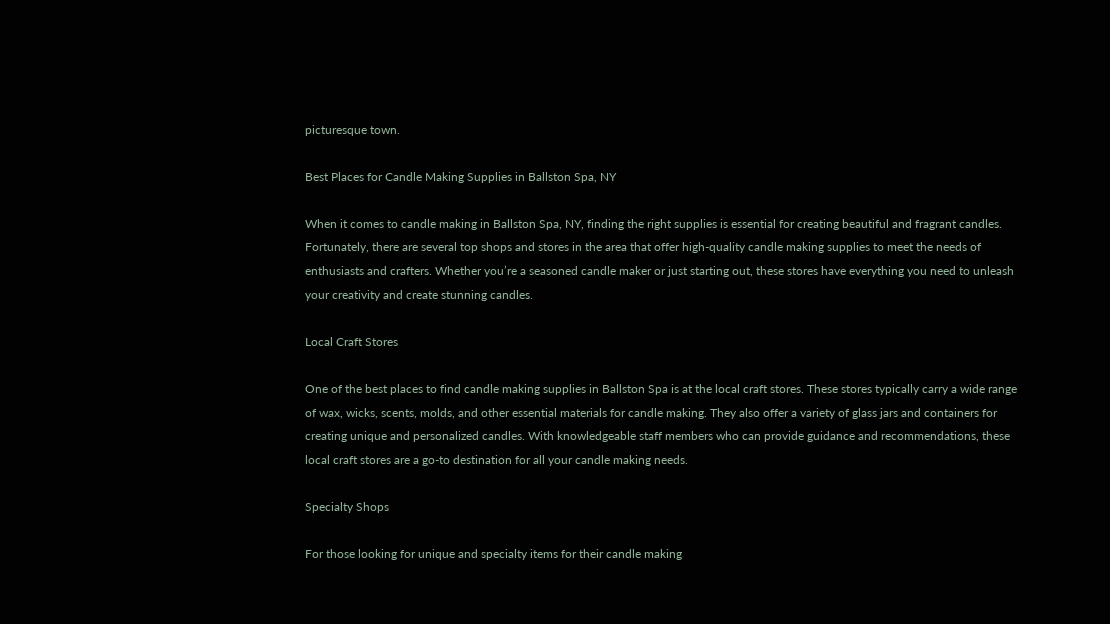picturesque town.

Best Places for Candle Making Supplies in Ballston Spa, NY

When it comes to candle making in Ballston Spa, NY, finding the right supplies is essential for creating beautiful and fragrant candles. Fortunately, there are several top shops and stores in the area that offer high-quality candle making supplies to meet the needs of enthusiasts and crafters. Whether you’re a seasoned candle maker or just starting out, these stores have everything you need to unleash your creativity and create stunning candles.

Local Craft Stores

One of the best places to find candle making supplies in Ballston Spa is at the local craft stores. These stores typically carry a wide range of wax, wicks, scents, molds, and other essential materials for candle making. They also offer a variety of glass jars and containers for creating unique and personalized candles. With knowledgeable staff members who can provide guidance and recommendations, these local craft stores are a go-to destination for all your candle making needs.

Specialty Shops

For those looking for unique and specialty items for their candle making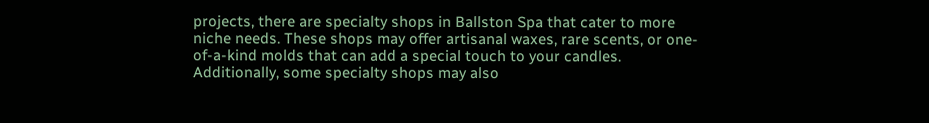projects, there are specialty shops in Ballston Spa that cater to more niche needs. These shops may offer artisanal waxes, rare scents, or one-of-a-kind molds that can add a special touch to your candles. Additionally, some specialty shops may also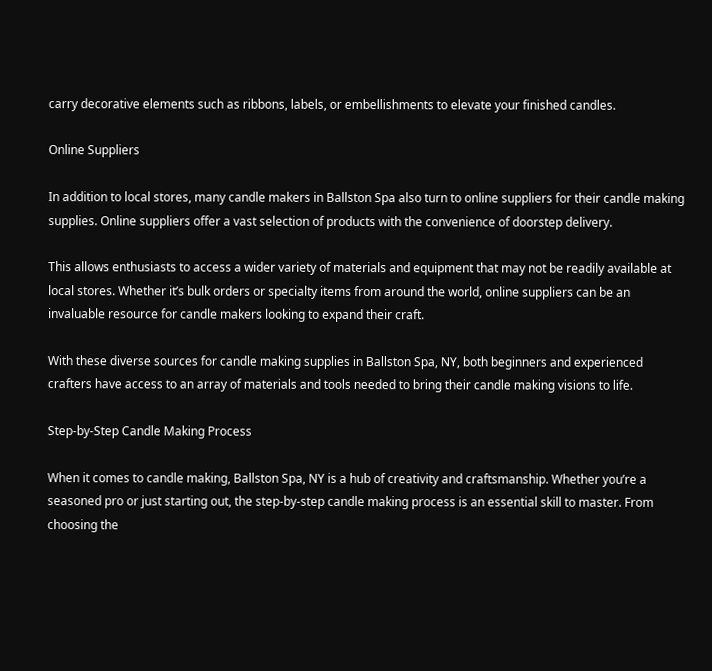carry decorative elements such as ribbons, labels, or embellishments to elevate your finished candles.

Online Suppliers

In addition to local stores, many candle makers in Ballston Spa also turn to online suppliers for their candle making supplies. Online suppliers offer a vast selection of products with the convenience of doorstep delivery.

This allows enthusiasts to access a wider variety of materials and equipment that may not be readily available at local stores. Whether it’s bulk orders or specialty items from around the world, online suppliers can be an invaluable resource for candle makers looking to expand their craft.

With these diverse sources for candle making supplies in Ballston Spa, NY, both beginners and experienced crafters have access to an array of materials and tools needed to bring their candle making visions to life.

Step-by-Step Candle Making Process

When it comes to candle making, Ballston Spa, NY is a hub of creativity and craftsmanship. Whether you’re a seasoned pro or just starting out, the step-by-step candle making process is an essential skill to master. From choosing the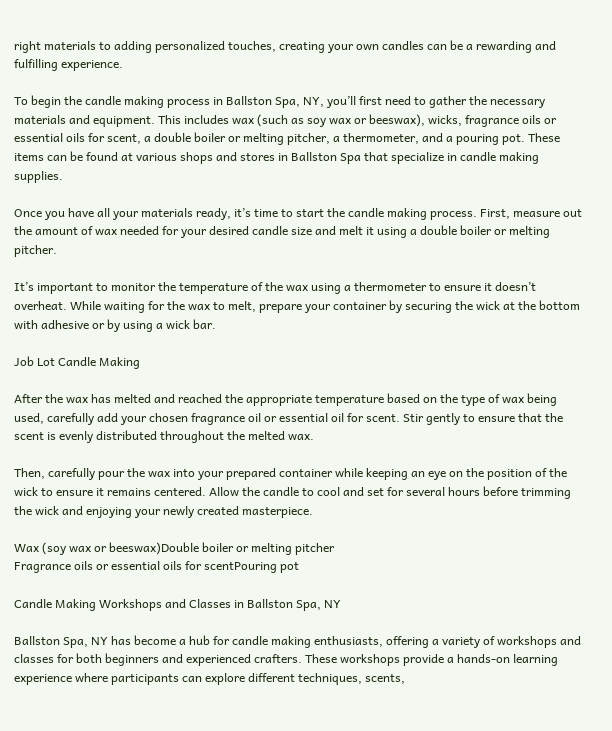right materials to adding personalized touches, creating your own candles can be a rewarding and fulfilling experience.

To begin the candle making process in Ballston Spa, NY, you’ll first need to gather the necessary materials and equipment. This includes wax (such as soy wax or beeswax), wicks, fragrance oils or essential oils for scent, a double boiler or melting pitcher, a thermometer, and a pouring pot. These items can be found at various shops and stores in Ballston Spa that specialize in candle making supplies.

Once you have all your materials ready, it’s time to start the candle making process. First, measure out the amount of wax needed for your desired candle size and melt it using a double boiler or melting pitcher.

It’s important to monitor the temperature of the wax using a thermometer to ensure it doesn’t overheat. While waiting for the wax to melt, prepare your container by securing the wick at the bottom with adhesive or by using a wick bar.

Job Lot Candle Making

After the wax has melted and reached the appropriate temperature based on the type of wax being used, carefully add your chosen fragrance oil or essential oil for scent. Stir gently to ensure that the scent is evenly distributed throughout the melted wax.

Then, carefully pour the wax into your prepared container while keeping an eye on the position of the wick to ensure it remains centered. Allow the candle to cool and set for several hours before trimming the wick and enjoying your newly created masterpiece.

Wax (soy wax or beeswax)Double boiler or melting pitcher
Fragrance oils or essential oils for scentPouring pot

Candle Making Workshops and Classes in Ballston Spa, NY

Ballston Spa, NY has become a hub for candle making enthusiasts, offering a variety of workshops and classes for both beginners and experienced crafters. These workshops provide a hands-on learning experience where participants can explore different techniques, scents,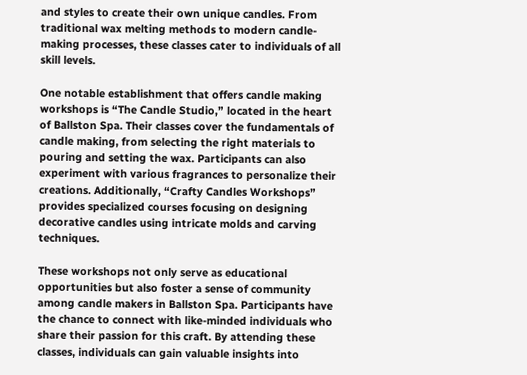and styles to create their own unique candles. From traditional wax melting methods to modern candle-making processes, these classes cater to individuals of all skill levels.

One notable establishment that offers candle making workshops is “The Candle Studio,” located in the heart of Ballston Spa. Their classes cover the fundamentals of candle making, from selecting the right materials to pouring and setting the wax. Participants can also experiment with various fragrances to personalize their creations. Additionally, “Crafty Candles Workshops” provides specialized courses focusing on designing decorative candles using intricate molds and carving techniques.

These workshops not only serve as educational opportunities but also foster a sense of community among candle makers in Ballston Spa. Participants have the chance to connect with like-minded individuals who share their passion for this craft. By attending these classes, individuals can gain valuable insights into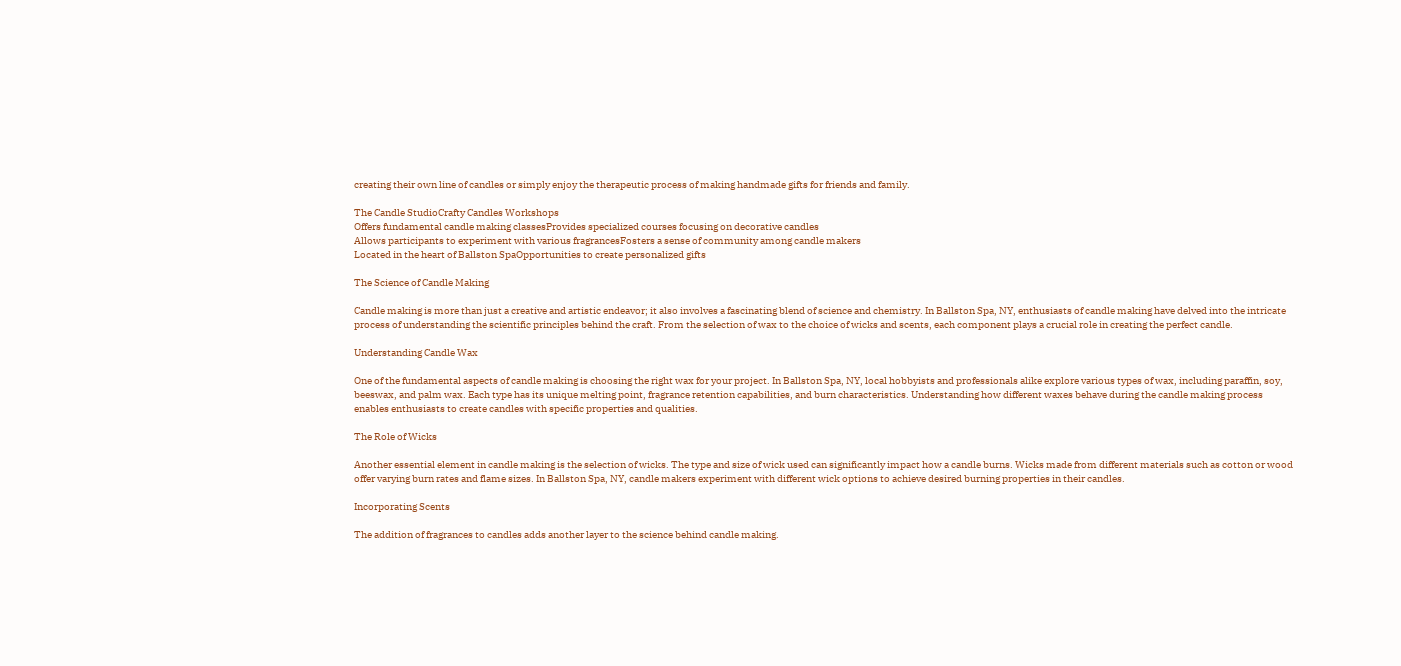creating their own line of candles or simply enjoy the therapeutic process of making handmade gifts for friends and family.

The Candle StudioCrafty Candles Workshops
Offers fundamental candle making classesProvides specialized courses focusing on decorative candles
Allows participants to experiment with various fragrancesFosters a sense of community among candle makers
Located in the heart of Ballston SpaOpportunities to create personalized gifts

The Science of Candle Making

Candle making is more than just a creative and artistic endeavor; it also involves a fascinating blend of science and chemistry. In Ballston Spa, NY, enthusiasts of candle making have delved into the intricate process of understanding the scientific principles behind the craft. From the selection of wax to the choice of wicks and scents, each component plays a crucial role in creating the perfect candle.

Understanding Candle Wax

One of the fundamental aspects of candle making is choosing the right wax for your project. In Ballston Spa, NY, local hobbyists and professionals alike explore various types of wax, including paraffin, soy, beeswax, and palm wax. Each type has its unique melting point, fragrance retention capabilities, and burn characteristics. Understanding how different waxes behave during the candle making process enables enthusiasts to create candles with specific properties and qualities.

The Role of Wicks

Another essential element in candle making is the selection of wicks. The type and size of wick used can significantly impact how a candle burns. Wicks made from different materials such as cotton or wood offer varying burn rates and flame sizes. In Ballston Spa, NY, candle makers experiment with different wick options to achieve desired burning properties in their candles.

Incorporating Scents

The addition of fragrances to candles adds another layer to the science behind candle making.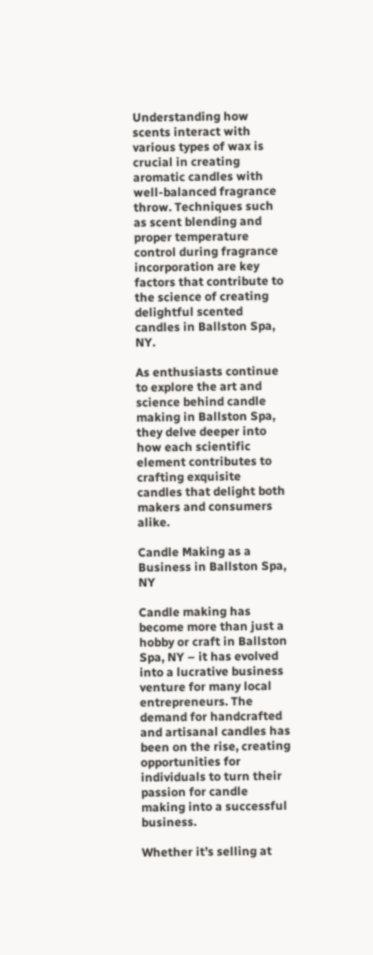Understanding how scents interact with various types of wax is crucial in creating aromatic candles with well-balanced fragrance throw. Techniques such as scent blending and proper temperature control during fragrance incorporation are key factors that contribute to the science of creating delightful scented candles in Ballston Spa, NY.

As enthusiasts continue to explore the art and science behind candle making in Ballston Spa, they delve deeper into how each scientific element contributes to crafting exquisite candles that delight both makers and consumers alike.

Candle Making as a Business in Ballston Spa, NY

Candle making has become more than just a hobby or craft in Ballston Spa, NY – it has evolved into a lucrative business venture for many local entrepreneurs. The demand for handcrafted and artisanal candles has been on the rise, creating opportunities for individuals to turn their passion for candle making into a successful business.

Whether it’s selling at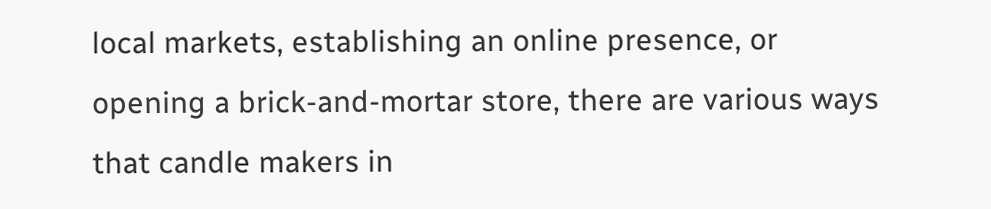local markets, establishing an online presence, or opening a brick-and-mortar store, there are various ways that candle makers in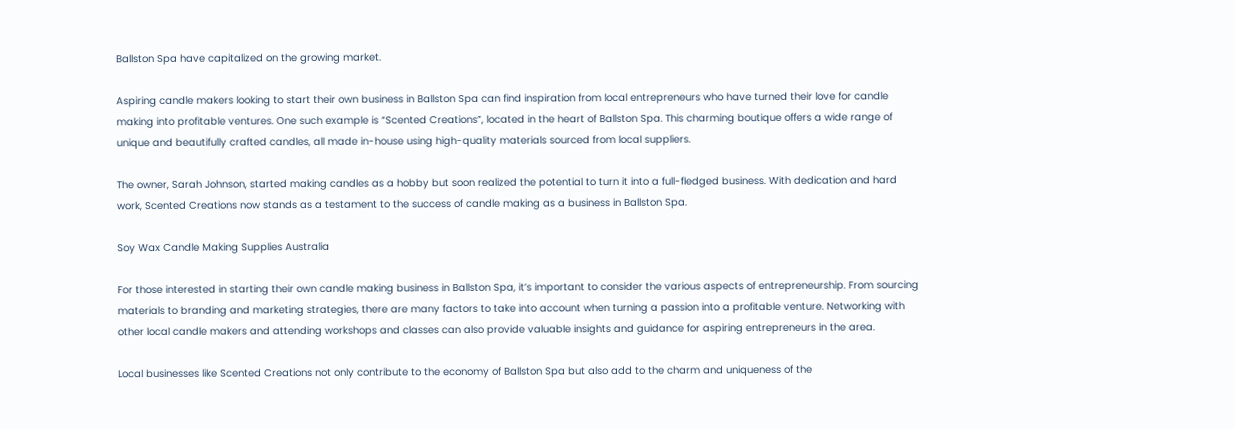Ballston Spa have capitalized on the growing market.

Aspiring candle makers looking to start their own business in Ballston Spa can find inspiration from local entrepreneurs who have turned their love for candle making into profitable ventures. One such example is “Scented Creations”, located in the heart of Ballston Spa. This charming boutique offers a wide range of unique and beautifully crafted candles, all made in-house using high-quality materials sourced from local suppliers.

The owner, Sarah Johnson, started making candles as a hobby but soon realized the potential to turn it into a full-fledged business. With dedication and hard work, Scented Creations now stands as a testament to the success of candle making as a business in Ballston Spa.

Soy Wax Candle Making Supplies Australia

For those interested in starting their own candle making business in Ballston Spa, it’s important to consider the various aspects of entrepreneurship. From sourcing materials to branding and marketing strategies, there are many factors to take into account when turning a passion into a profitable venture. Networking with other local candle makers and attending workshops and classes can also provide valuable insights and guidance for aspiring entrepreneurs in the area.

Local businesses like Scented Creations not only contribute to the economy of Ballston Spa but also add to the charm and uniqueness of the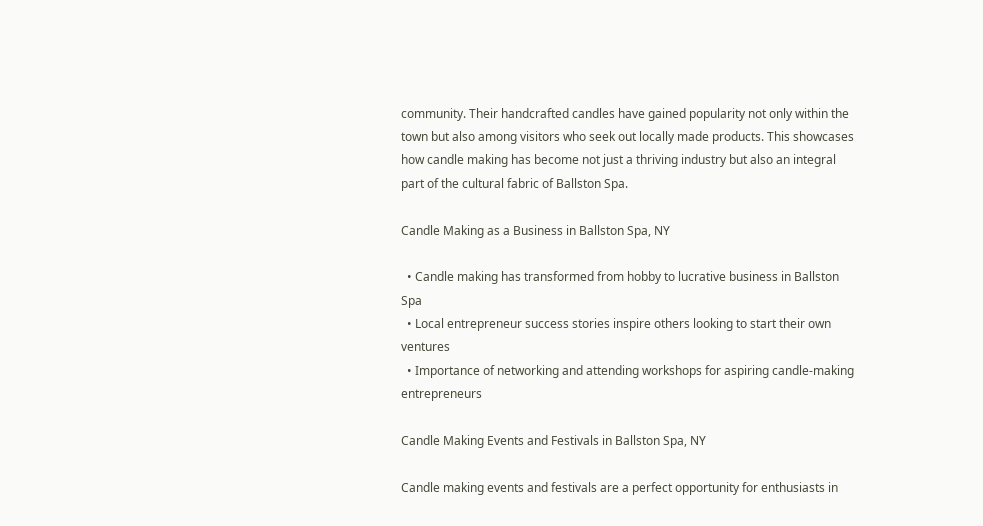community. Their handcrafted candles have gained popularity not only within the town but also among visitors who seek out locally made products. This showcases how candle making has become not just a thriving industry but also an integral part of the cultural fabric of Ballston Spa.

Candle Making as a Business in Ballston Spa, NY

  • Candle making has transformed from hobby to lucrative business in Ballston Spa
  • Local entrepreneur success stories inspire others looking to start their own ventures
  • Importance of networking and attending workshops for aspiring candle-making entrepreneurs

Candle Making Events and Festivals in Ballston Spa, NY

Candle making events and festivals are a perfect opportunity for enthusiasts in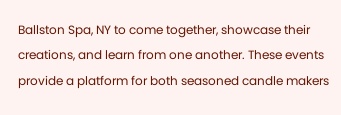Ballston Spa, NY to come together, showcase their creations, and learn from one another. These events provide a platform for both seasoned candle makers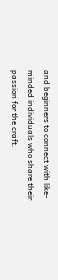and beginners to connect with like-minded individuals who share their passion for the craft.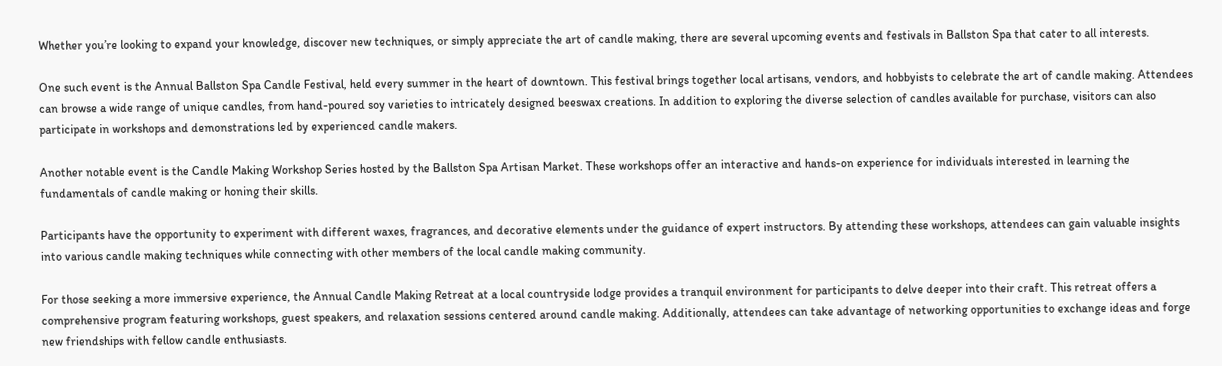Whether you’re looking to expand your knowledge, discover new techniques, or simply appreciate the art of candle making, there are several upcoming events and festivals in Ballston Spa that cater to all interests.

One such event is the Annual Ballston Spa Candle Festival, held every summer in the heart of downtown. This festival brings together local artisans, vendors, and hobbyists to celebrate the art of candle making. Attendees can browse a wide range of unique candles, from hand-poured soy varieties to intricately designed beeswax creations. In addition to exploring the diverse selection of candles available for purchase, visitors can also participate in workshops and demonstrations led by experienced candle makers.

Another notable event is the Candle Making Workshop Series hosted by the Ballston Spa Artisan Market. These workshops offer an interactive and hands-on experience for individuals interested in learning the fundamentals of candle making or honing their skills.

Participants have the opportunity to experiment with different waxes, fragrances, and decorative elements under the guidance of expert instructors. By attending these workshops, attendees can gain valuable insights into various candle making techniques while connecting with other members of the local candle making community.

For those seeking a more immersive experience, the Annual Candle Making Retreat at a local countryside lodge provides a tranquil environment for participants to delve deeper into their craft. This retreat offers a comprehensive program featuring workshops, guest speakers, and relaxation sessions centered around candle making. Additionally, attendees can take advantage of networking opportunities to exchange ideas and forge new friendships with fellow candle enthusiasts.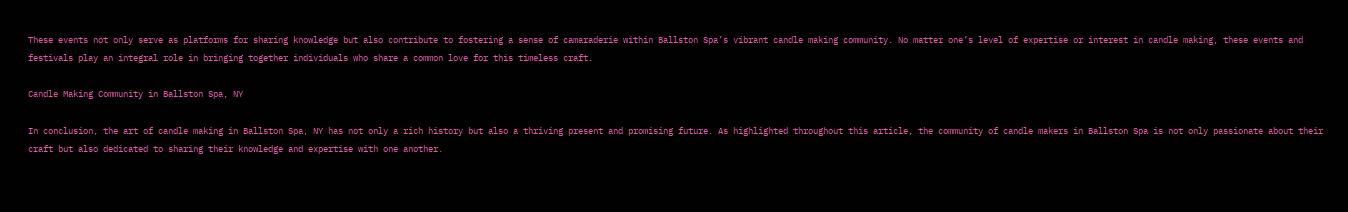These events not only serve as platforms for sharing knowledge but also contribute to fostering a sense of camaraderie within Ballston Spa’s vibrant candle making community. No matter one’s level of expertise or interest in candle making, these events and festivals play an integral role in bringing together individuals who share a common love for this timeless craft.

Candle Making Community in Ballston Spa, NY

In conclusion, the art of candle making in Ballston Spa, NY has not only a rich history but also a thriving present and promising future. As highlighted throughout this article, the community of candle makers in Ballston Spa is not only passionate about their craft but also dedicated to sharing their knowledge and expertise with one another.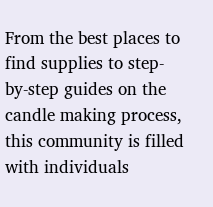From the best places to find supplies to step-by-step guides on the candle making process, this community is filled with individuals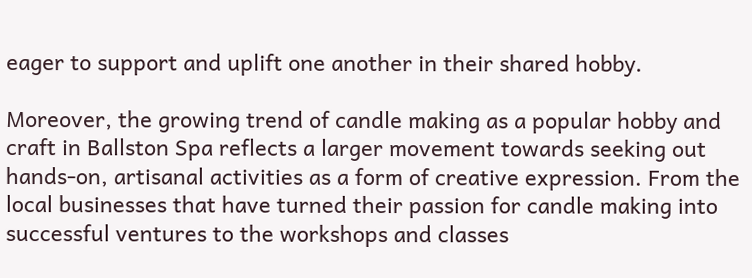eager to support and uplift one another in their shared hobby.

Moreover, the growing trend of candle making as a popular hobby and craft in Ballston Spa reflects a larger movement towards seeking out hands-on, artisanal activities as a form of creative expression. From the local businesses that have turned their passion for candle making into successful ventures to the workshops and classes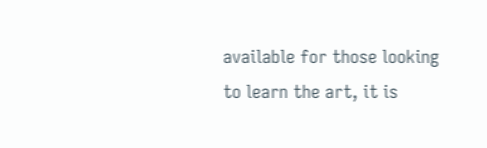available for those looking to learn the art, it is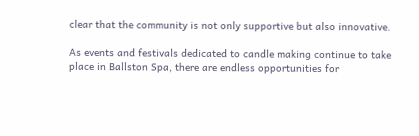clear that the community is not only supportive but also innovative.

As events and festivals dedicated to candle making continue to take place in Ballston Spa, there are endless opportunities for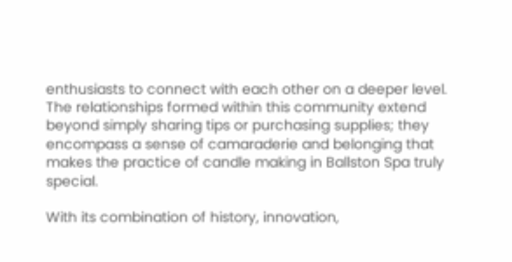enthusiasts to connect with each other on a deeper level. The relationships formed within this community extend beyond simply sharing tips or purchasing supplies; they encompass a sense of camaraderie and belonging that makes the practice of candle making in Ballston Spa truly special.

With its combination of history, innovation,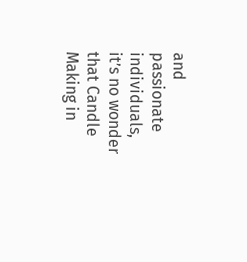and passionate individuals, it’s no wonder that Candle Making in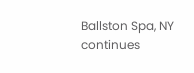Ballston Spa, NY continues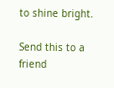to shine bright.

Send this to a friend